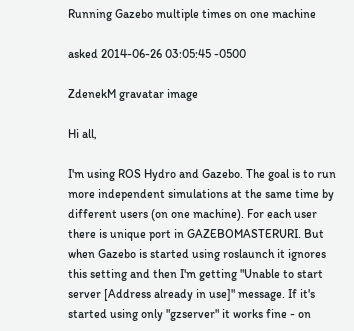Running Gazebo multiple times on one machine

asked 2014-06-26 03:05:45 -0500

ZdenekM gravatar image

Hi all,

I'm using ROS Hydro and Gazebo. The goal is to run more independent simulations at the same time by different users (on one machine). For each user there is unique port in GAZEBOMASTERURI. But when Gazebo is started using roslaunch it ignores this setting and then I'm getting "Unable to start server [Address already in use]" message. If it's started using only "gzserver" it works fine - on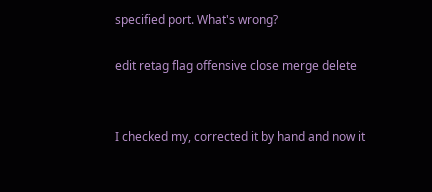specified port. What's wrong?

edit retag flag offensive close merge delete


I checked my, corrected it by hand and now it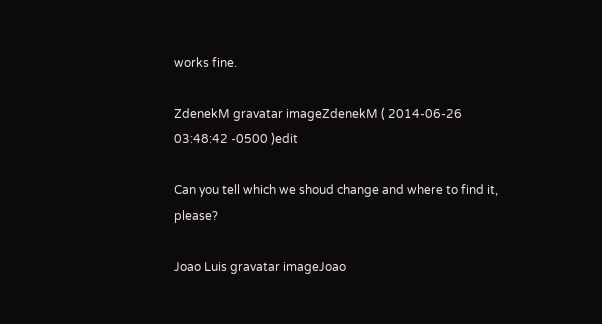works fine.

ZdenekM gravatar imageZdenekM ( 2014-06-26 03:48:42 -0500 )edit

Can you tell which we shoud change and where to find it, please?

Joao Luis gravatar imageJoao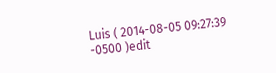Luis ( 2014-08-05 09:27:39 -0500 )edit